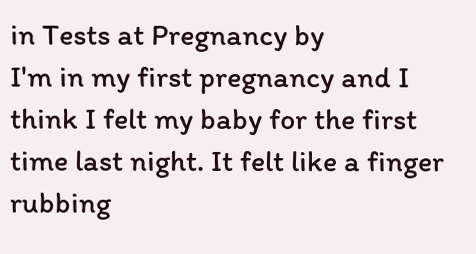in Tests at Pregnancy by
I'm in my first pregnancy and I think I felt my baby for the first time last night. It felt like a finger rubbing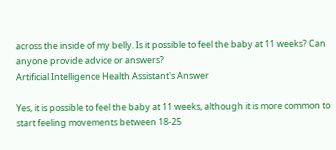across the inside of my belly. Is it possible to feel the baby at 11 weeks? Can anyone provide advice or answers?
Artificial Intelligence Health Assistant's Answer

Yes, it is possible to feel the baby at 11 weeks, although it is more common to start feeling movements between 18-25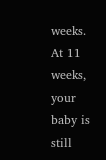weeks. At 11 weeks, your baby is still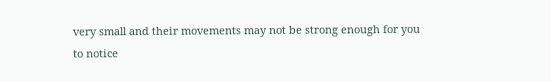very small and their movements may not be strong enough for you to notice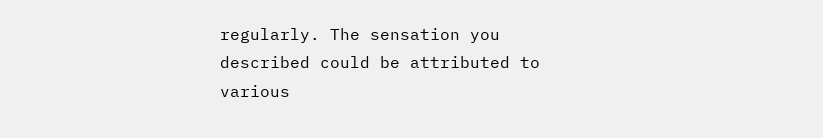regularly. The sensation you described could be attributed to various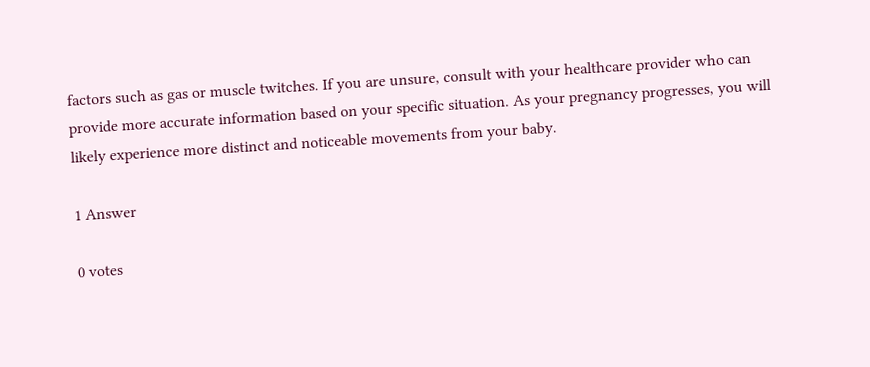factors such as gas or muscle twitches. If you are unsure, consult with your healthcare provider who can provide more accurate information based on your specific situation. As your pregnancy progresses, you will likely experience more distinct and noticeable movements from your baby.

1 Answer

0 votes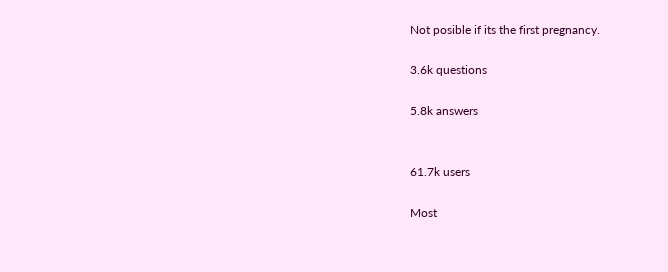Not posible if its the first pregnancy.

3.6k questions

5.8k answers


61.7k users

Most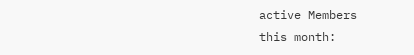active Members
this month: